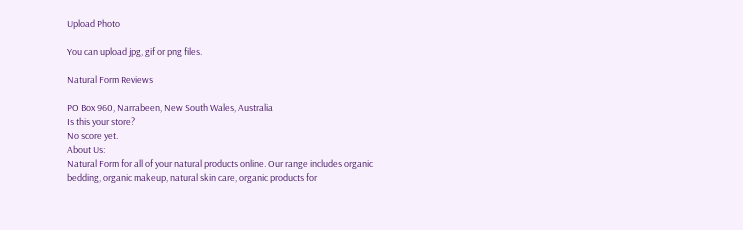Upload Photo

You can upload jpg, gif or png files.

Natural Form Reviews

PO Box 960, Narrabeen, New South Wales, Australia
Is this your store?
No score yet.
About Us:
Natural Form for all of your natural products online. Our range includes organic bedding, organic makeup, natural skin care, organic products for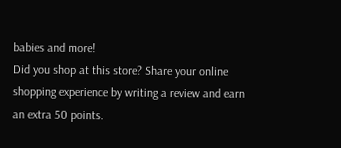babies and more!
Did you shop at this store? Share your online shopping experience by writing a review and earn an extra 50 points.